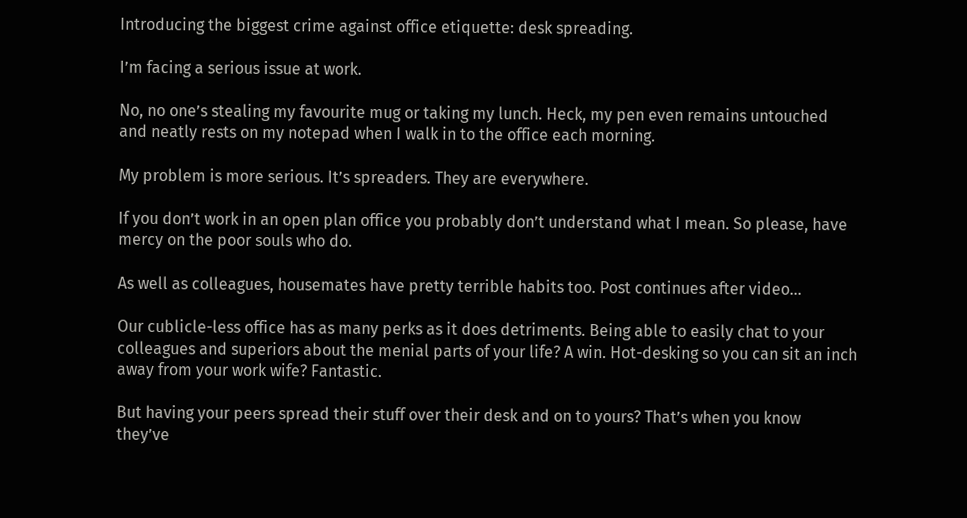Introducing the biggest crime against office etiquette: desk spreading.

I’m facing a serious issue at work.

No, no one’s stealing my favourite mug or taking my lunch. Heck, my pen even remains untouched and neatly rests on my notepad when I walk in to the office each morning.

My problem is more serious. It’s spreaders. They are everywhere.

If you don’t work in an open plan office you probably don’t understand what I mean. So please, have mercy on the poor souls who do.

As well as colleagues, housemates have pretty terrible habits too. Post continues after video…

Our cublicle-less office has as many perks as it does detriments. Being able to easily chat to your colleagues and superiors about the menial parts of your life? A win. Hot-desking so you can sit an inch away from your work wife? Fantastic.

But having your peers spread their stuff over their desk and on to yours? That’s when you know they’ve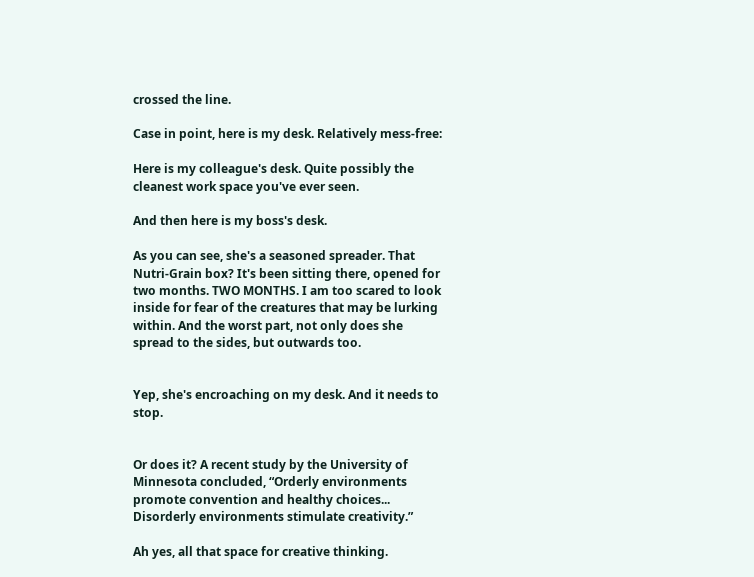crossed the line.

Case in point, here is my desk. Relatively mess-free:

Here is my colleague's desk. Quite possibly the cleanest work space you've ever seen.

And then here is my boss's desk.

As you can see, she's a seasoned spreader. That Nutri-Grain box? It's been sitting there, opened for two months. TWO MONTHS. I am too scared to look inside for fear of the creatures that may be lurking within. And the worst part, not only does she spread to the sides, but outwards too.


Yep, she's encroaching on my desk. And it needs to stop.


Or does it? A recent study by the University of Minnesota concluded, “Orderly environments promote convention and healthy choices... Disorderly environments stimulate creativity.”

Ah yes, all that space for creative thinking.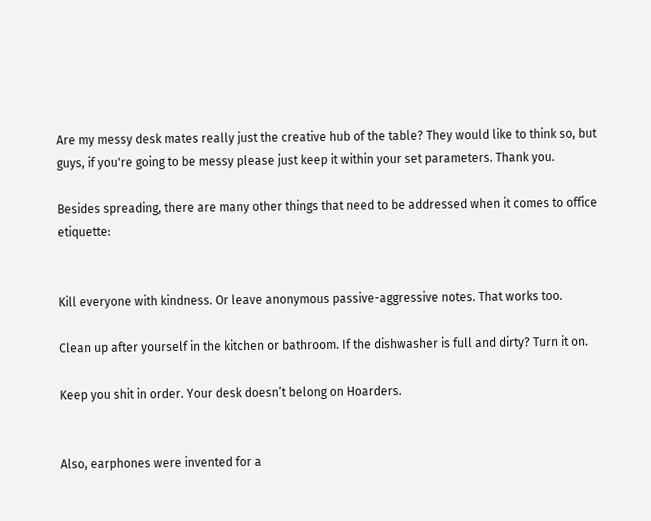Are my messy desk mates really just the creative hub of the table? They would like to think so, but guys, if you're going to be messy please just keep it within your set parameters. Thank you.

Besides spreading, there are many other things that need to be addressed when it comes to office etiquette:


Kill everyone with kindness. Or leave anonymous passive-aggressive notes. That works too.

Clean up after yourself in the kitchen or bathroom. If the dishwasher is full and dirty? Turn it on.

Keep you shit in order. Your desk doesn’t belong on Hoarders.


Also, earphones were invented for a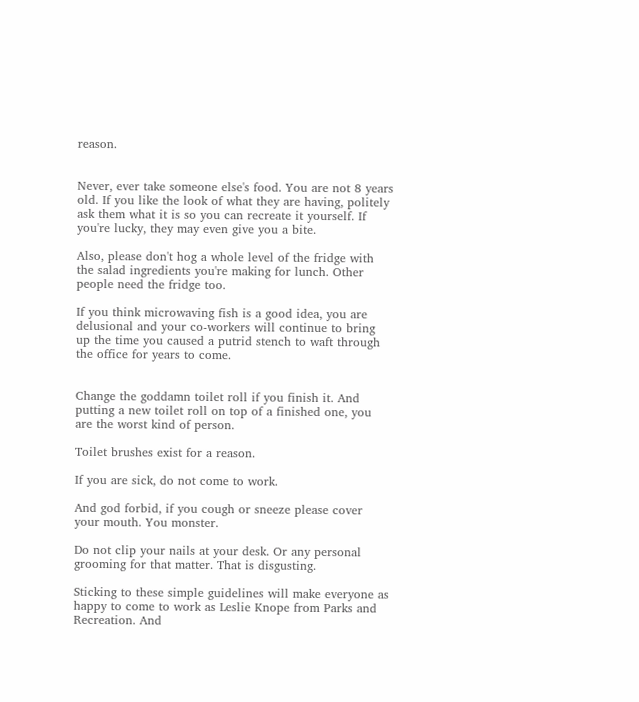reason.


Never, ever take someone else's food. You are not 8 years old. If you like the look of what they are having, politely ask them what it is so you can recreate it yourself. If you're lucky, they may even give you a bite.

Also, please don't hog a whole level of the fridge with the salad ingredients you're making for lunch. Other people need the fridge too.

If you think microwaving fish is a good idea, you are delusional and your co-workers will continue to bring up the time you caused a putrid stench to waft through the office for years to come.


Change the goddamn toilet roll if you finish it. And putting a new toilet roll on top of a finished one, you are the worst kind of person.

Toilet brushes exist for a reason.

If you are sick, do not come to work.

And god forbid, if you cough or sneeze please cover your mouth. You monster.

Do not clip your nails at your desk. Or any personal grooming for that matter. That is disgusting.

Sticking to these simple guidelines will make everyone as happy to come to work as Leslie Knope from Parks and Recreation. And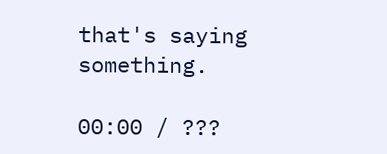that's saying something.

00:00 / ???